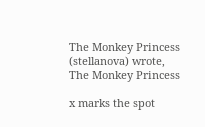The Monkey Princess (stellanova) wrote,
The Monkey Princess

x marks the spot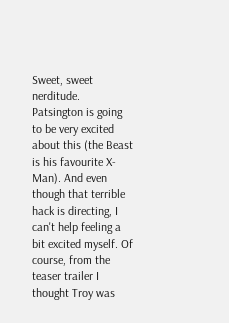Sweet, sweet nerditude. Patsington is going to be very excited about this (the Beast is his favourite X-Man). And even though that terrible hack is directing, I can't help feeling a bit excited myself. Of course, from the teaser trailer I thought Troy was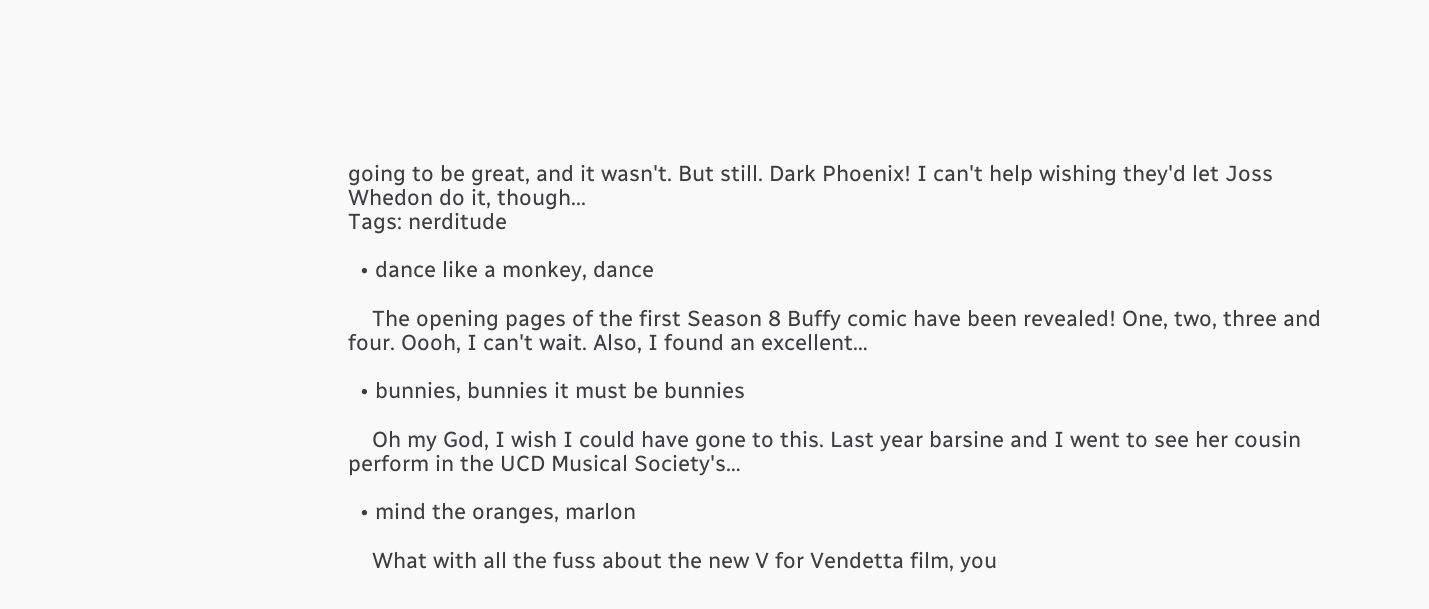going to be great, and it wasn't. But still. Dark Phoenix! I can't help wishing they'd let Joss Whedon do it, though...
Tags: nerditude

  • dance like a monkey, dance

    The opening pages of the first Season 8 Buffy comic have been revealed! One, two, three and four. Oooh, I can't wait. Also, I found an excellent…

  • bunnies, bunnies it must be bunnies

    Oh my God, I wish I could have gone to this. Last year barsine and I went to see her cousin perform in the UCD Musical Society's…

  • mind the oranges, marlon

    What with all the fuss about the new V for Vendetta film, you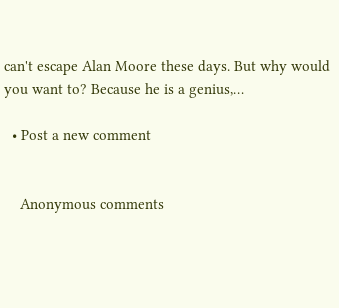can't escape Alan Moore these days. But why would you want to? Because he is a genius,…

  • Post a new comment


    Anonymous comments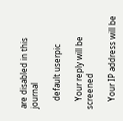are disabled in this journal

    default userpic

    Your reply will be screened

    Your IP address will be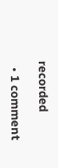recorded

  • 1 comment